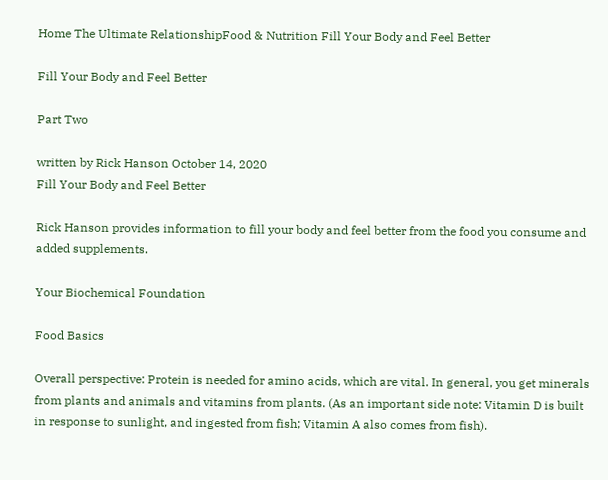Home The Ultimate RelationshipFood & Nutrition Fill Your Body and Feel Better

Fill Your Body and Feel Better

Part Two

written by Rick Hanson October 14, 2020
Fill Your Body and Feel Better

Rick Hanson provides information to fill your body and feel better from the food you consume and added supplements.

Your Biochemical Foundation

Food Basics

Overall perspective: Protein is needed for amino acids, which are vital. In general, you get minerals from plants and animals and vitamins from plants. (As an important side note: Vitamin D is built in response to sunlight, and ingested from fish; Vitamin A also comes from fish).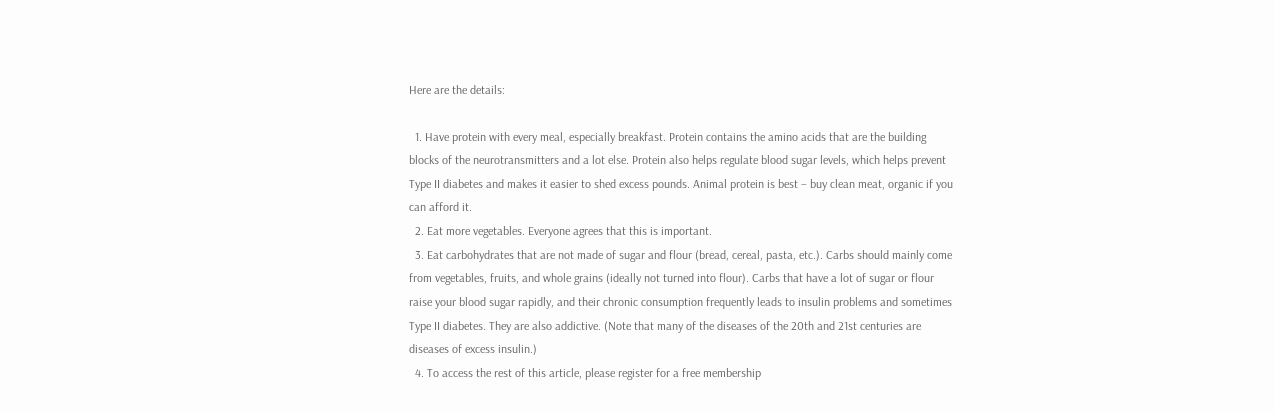Here are the details:

  1. Have protein with every meal, especially breakfast. Protein contains the amino acids that are the building blocks of the neurotransmitters and a lot else. Protein also helps regulate blood sugar levels, which helps prevent Type II diabetes and makes it easier to shed excess pounds. Animal protein is best – buy clean meat, organic if you can afford it.
  2. Eat more vegetables. Everyone agrees that this is important.
  3. Eat carbohydrates that are not made of sugar and flour (bread, cereal, pasta, etc.). Carbs should mainly come from vegetables, fruits, and whole grains (ideally not turned into flour). Carbs that have a lot of sugar or flour raise your blood sugar rapidly, and their chronic consumption frequently leads to insulin problems and sometimes Type II diabetes. They are also addictive. (Note that many of the diseases of the 20th and 21st centuries are diseases of excess insulin.)
  4. To access the rest of this article, please register for a free membership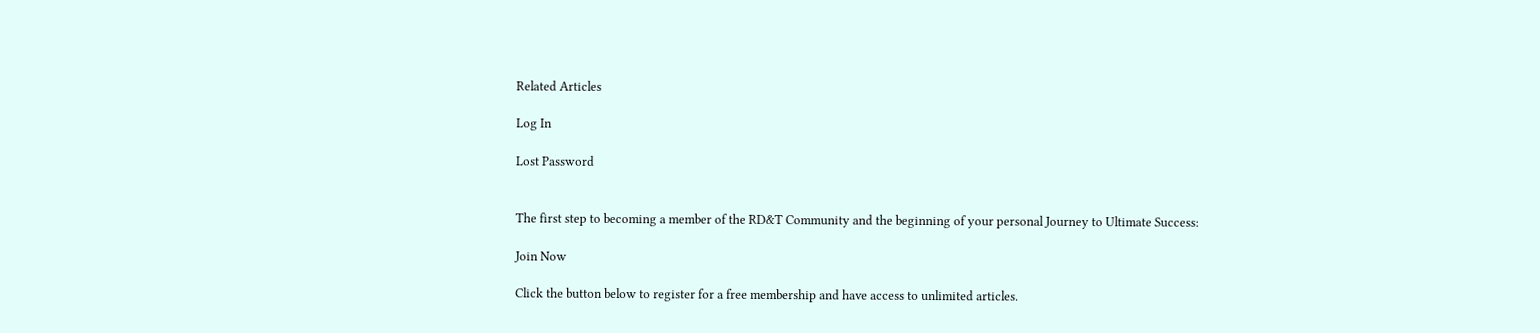Related Articles

Log In

Lost Password


The first step to becoming a member of the RD&T Community and the beginning of your personal Journey to Ultimate Success:

Join Now

Click the button below to register for a free membership and have access to unlimited articles.